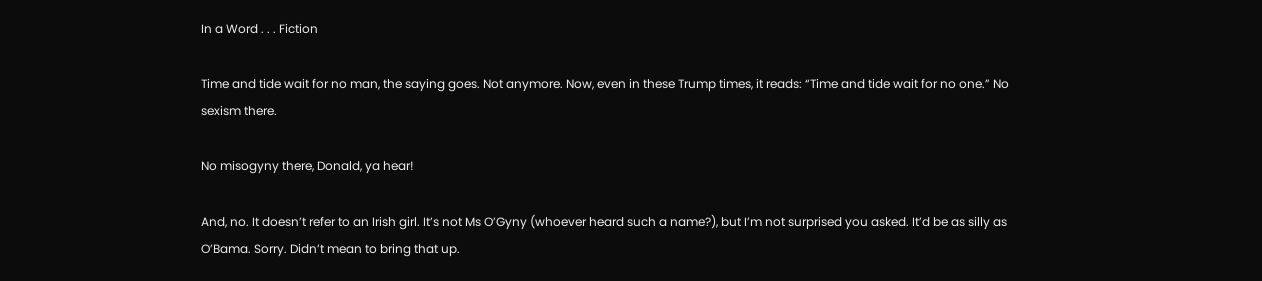In a Word . . . Fiction

Time and tide wait for no man, the saying goes. Not anymore. Now, even in these Trump times, it reads: “Time and tide wait for no one.” No sexism there.

No misogyny there, Donald, ya hear!

And, no. It doesn’t refer to an Irish girl. It’s not Ms O’Gyny (whoever heard such a name?), but I’m not surprised you asked. It’d be as silly as O’Bama. Sorry. Didn’t mean to bring that up.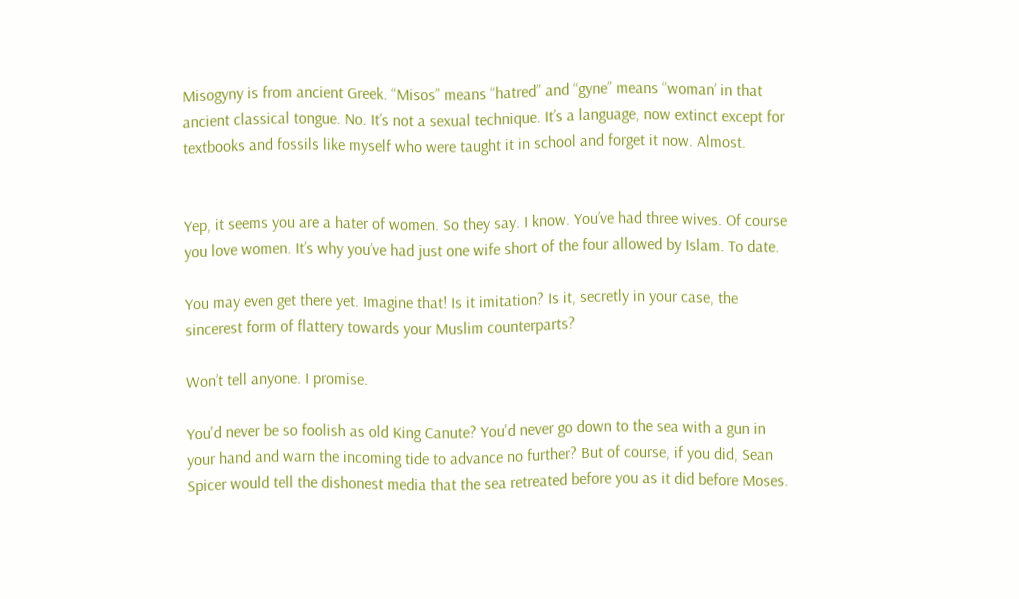Misogyny is from ancient Greek. “Misos” means “hatred” and “gyne” means “woman’ in that ancient classical tongue. No. It’s not a sexual technique. It’s a language, now extinct except for textbooks and fossils like myself who were taught it in school and forget it now. Almost.


Yep, it seems you are a hater of women. So they say. I know. You’ve had three wives. Of course you love women. It’s why you’ve had just one wife short of the four allowed by Islam. To date.

You may even get there yet. Imagine that! Is it imitation? Is it, secretly in your case, the sincerest form of flattery towards your Muslim counterparts?

Won’t tell anyone. I promise.

You'd never be so foolish as old King Canute? You'd never go down to the sea with a gun in your hand and warn the incoming tide to advance no further? But of course, if you did, Sean Spicer would tell the dishonest media that the sea retreated before you as it did before Moses.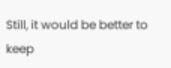Still, it would be better to keep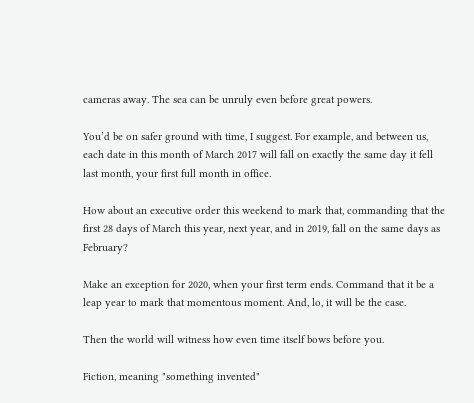cameras away. The sea can be unruly even before great powers.

You’d be on safer ground with time, I suggest. For example, and between us, each date in this month of March 2017 will fall on exactly the same day it fell last month, your first full month in office.

How about an executive order this weekend to mark that, commanding that the first 28 days of March this year, next year, and in 2019, fall on the same days as February?

Make an exception for 2020, when your first term ends. Command that it be a leap year to mark that momentous moment. And, lo, it will be the case.

Then the world will witness how even time itself bows before you.

Fiction, meaning "something invented"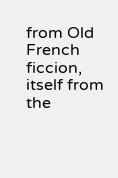from Old French ficcion, itself from the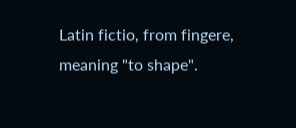Latin fictio, from fingere, meaning "to shape".